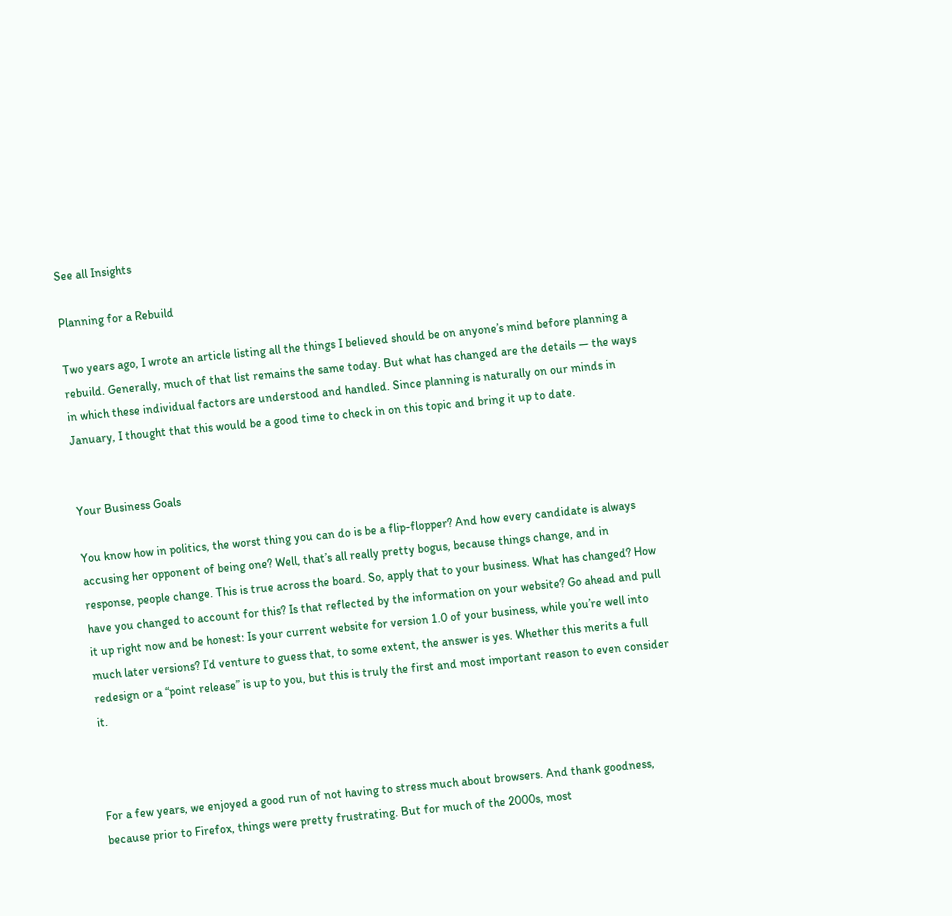See all Insights

Planning for a Rebuild

Two years ago, I wrote an article listing all the things I believed should be on anyone’s mind before planning a rebuild. Generally, much of that list remains the same today. But what has changed are the details — the ways in which these individual factors are understood and handled. Since planning is naturally on our minds in January, I thought that this would be a good time to check in on this topic and bring it up to date.


Your Business Goals

You know how in politics, the worst thing you can do is be a flip-flopper? And how every candidate is always accusing her opponent of being one? Well, that’s all really pretty bogus, because things change, and in response, people change. This is true across the board. So, apply that to your business. What has changed? How have you changed to account for this? Is that reflected by the information on your website? Go ahead and pull it up right now and be honest: Is your current website for version 1.0 of your business, while you’re well into much later versions? I’d venture to guess that, to some extent, the answer is yes. Whether this merits a full redesign or a “point release” is up to you, but this is truly the first and most important reason to even consider it.



For a few years, we enjoyed a good run of not having to stress much about browsers. And thank goodness, because prior to Firefox, things were pretty frustrating. But for much of the 2000s, most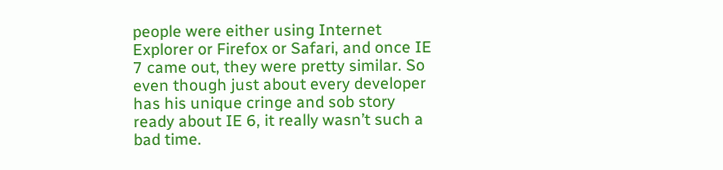people were either using Internet Explorer or Firefox or Safari, and once IE 7 came out, they were pretty similar. So even though just about every developer has his unique cringe and sob story ready about IE 6, it really wasn’t such a bad time.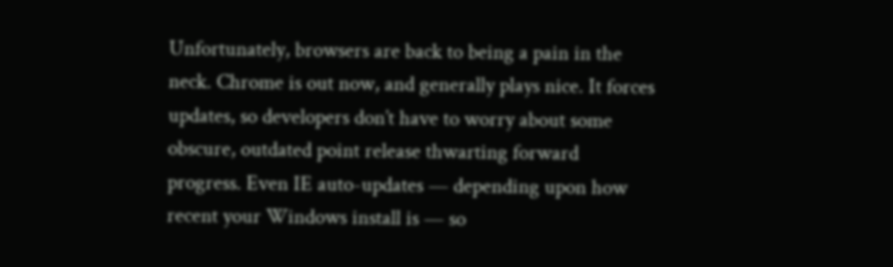Unfortunately, browsers are back to being a pain in the neck. Chrome is out now, and generally plays nice. It forces updates, so developers don’t have to worry about some obscure, outdated point release thwarting forward progress. Even IE auto-updates — depending upon how recent your Windows install is — so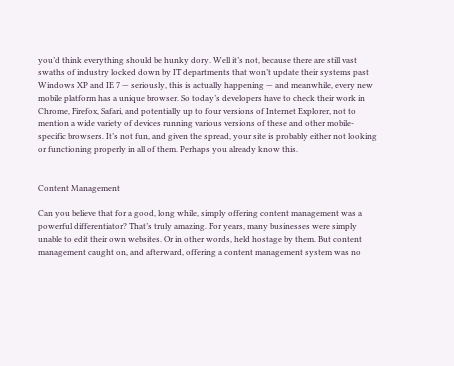you’d think everything should be hunky dory. Well it’s not, because there are still vast swaths of industry locked down by IT departments that won’t update their systems past Windows XP and IE 7 — seriously, this is actually happening — and meanwhile, every new mobile platform has a unique browser. So today’s developers have to check their work in Chrome, Firefox, Safari, and potentially up to four versions of Internet Explorer, not to mention a wide variety of devices running various versions of these and other mobile-specific browsers. It’s not fun, and given the spread, your site is probably either not looking or functioning properly in all of them. Perhaps you already know this.


Content Management

Can you believe that for a good, long while, simply offering content management was a powerful differentiator? That’s truly amazing. For years, many businesses were simply unable to edit their own websites. Or in other words, held hostage by them. But content management caught on, and afterward, offering a content management system was no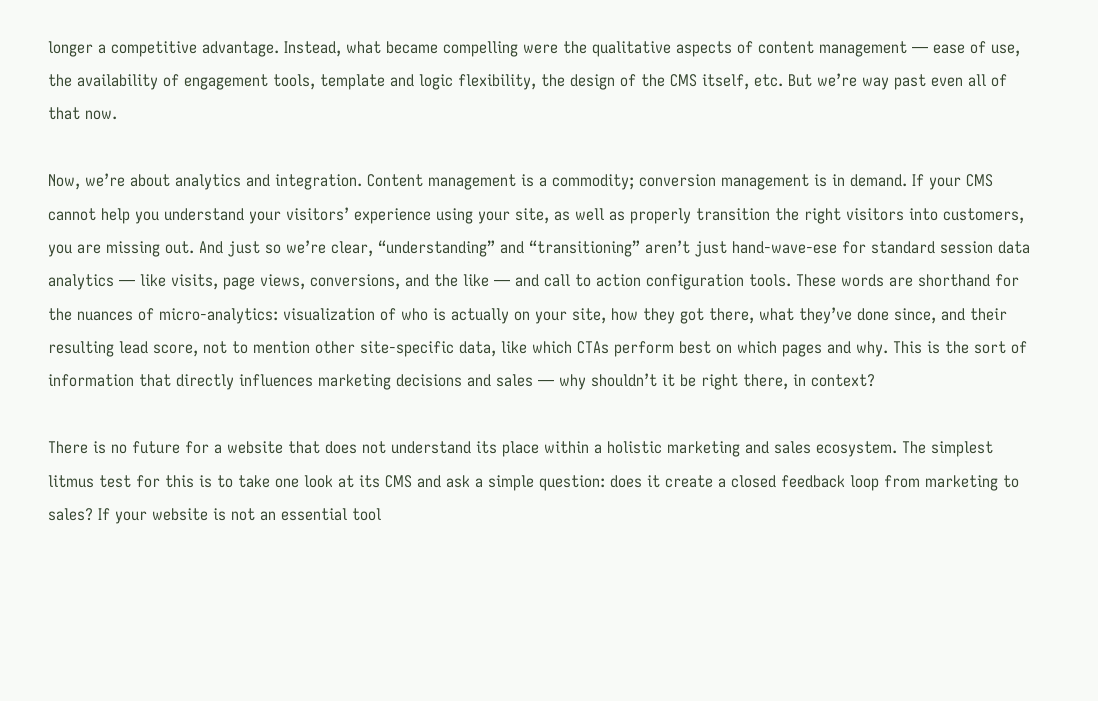longer a competitive advantage. Instead, what became compelling were the qualitative aspects of content management — ease of use, the availability of engagement tools, template and logic flexibility, the design of the CMS itself, etc. But we’re way past even all of that now.

Now, we’re about analytics and integration. Content management is a commodity; conversion management is in demand. If your CMS cannot help you understand your visitors’ experience using your site, as well as properly transition the right visitors into customers, you are missing out. And just so we’re clear, “understanding” and “transitioning” aren’t just hand-wave-ese for standard session data analytics — like visits, page views, conversions, and the like — and call to action configuration tools. These words are shorthand for the nuances of micro-analytics: visualization of who is actually on your site, how they got there, what they’ve done since, and their resulting lead score, not to mention other site-specific data, like which CTAs perform best on which pages and why. This is the sort of information that directly influences marketing decisions and sales — why shouldn’t it be right there, in context?

There is no future for a website that does not understand its place within a holistic marketing and sales ecosystem. The simplest litmus test for this is to take one look at its CMS and ask a simple question: does it create a closed feedback loop from marketing to sales? If your website is not an essential tool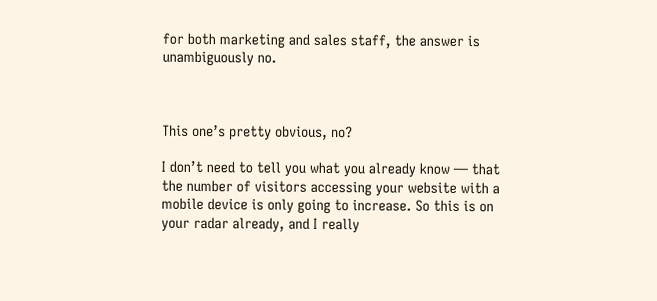for both marketing and sales staff, the answer is unambiguously no.



This one’s pretty obvious, no?

I don’t need to tell you what you already know — that the number of visitors accessing your website with a mobile device is only going to increase. So this is on your radar already, and I really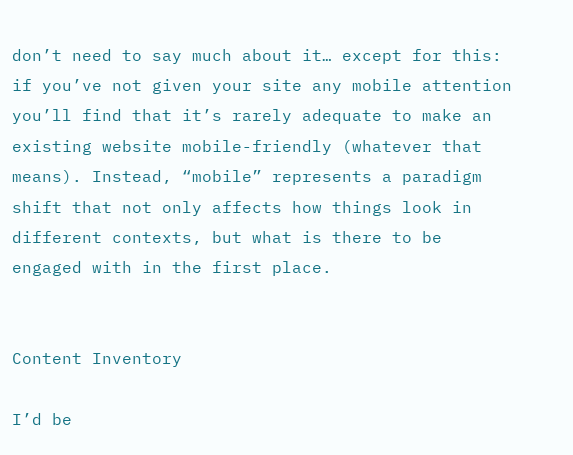don’t need to say much about it… except for this: if you’ve not given your site any mobile attention you’ll find that it’s rarely adequate to make an existing website mobile-friendly (whatever that means). Instead, “mobile” represents a paradigm shift that not only affects how things look in different contexts, but what is there to be engaged with in the first place.


Content Inventory

I’d be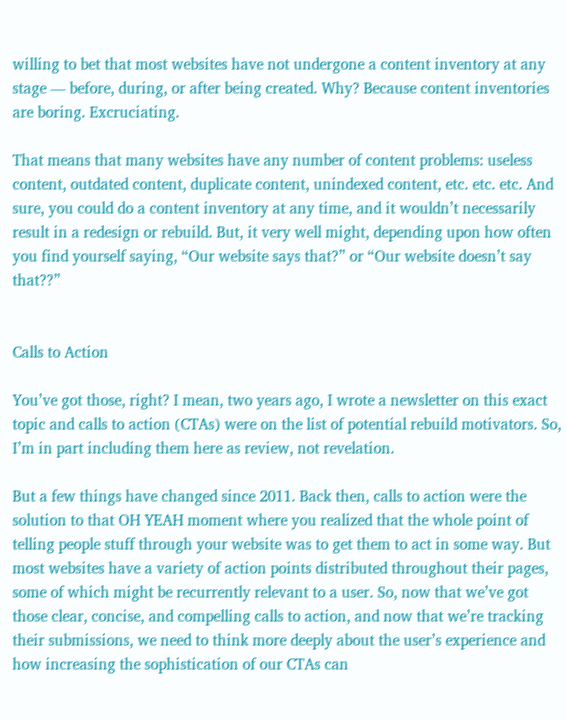willing to bet that most websites have not undergone a content inventory at any stage — before, during, or after being created. Why? Because content inventories are boring. Excruciating.

That means that many websites have any number of content problems: useless content, outdated content, duplicate content, unindexed content, etc. etc. etc. And sure, you could do a content inventory at any time, and it wouldn’t necessarily result in a redesign or rebuild. But, it very well might, depending upon how often you find yourself saying, “Our website says that?” or “Our website doesn’t say that??”


Calls to Action

You’ve got those, right? I mean, two years ago, I wrote a newsletter on this exact topic and calls to action (CTAs) were on the list of potential rebuild motivators. So, I’m in part including them here as review, not revelation.

But a few things have changed since 2011. Back then, calls to action were the solution to that OH YEAH moment where you realized that the whole point of telling people stuff through your website was to get them to act in some way. But most websites have a variety of action points distributed throughout their pages, some of which might be recurrently relevant to a user. So, now that we’ve got those clear, concise, and compelling calls to action, and now that we’re tracking their submissions, we need to think more deeply about the user’s experience and how increasing the sophistication of our CTAs can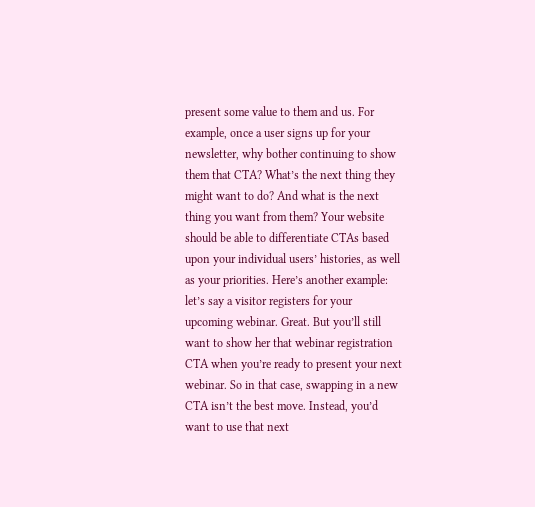present some value to them and us. For example, once a user signs up for your newsletter, why bother continuing to show them that CTA? What’s the next thing they might want to do? And what is the next thing you want from them? Your website should be able to differentiate CTAs based upon your individual users’ histories, as well as your priorities. Here’s another example: let’s say a visitor registers for your upcoming webinar. Great. But you’ll still want to show her that webinar registration CTA when you’re ready to present your next webinar. So in that case, swapping in a new CTA isn’t the best move. Instead, you’d want to use that next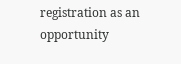registration as an opportunity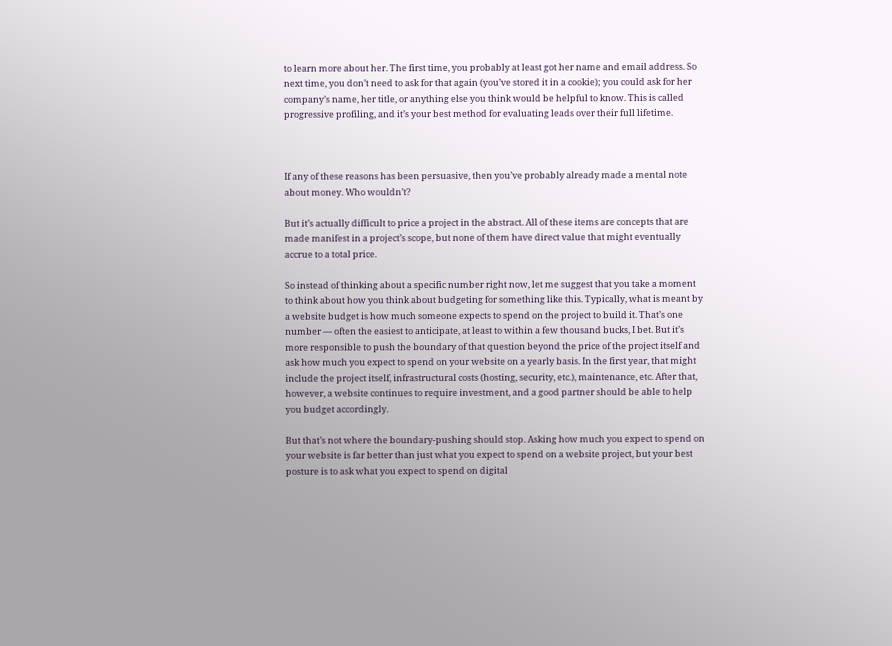to learn more about her. The first time, you probably at least got her name and email address. So next time, you don’t need to ask for that again (you’ve stored it in a cookie); you could ask for her company’s name, her title, or anything else you think would be helpful to know. This is called progressive profiling, and it’s your best method for evaluating leads over their full lifetime.



If any of these reasons has been persuasive, then you’ve probably already made a mental note about money. Who wouldn’t?

But it’s actually difficult to price a project in the abstract. All of these items are concepts that are made manifest in a project’s scope, but none of them have direct value that might eventually accrue to a total price.

So instead of thinking about a specific number right now, let me suggest that you take a moment to think about how you think about budgeting for something like this. Typically, what is meant by a website budget is how much someone expects to spend on the project to build it. That’s one number — often the easiest to anticipate, at least to within a few thousand bucks, I bet. But it’s more responsible to push the boundary of that question beyond the price of the project itself and ask how much you expect to spend on your website on a yearly basis. In the first year, that might include the project itself, infrastructural costs (hosting, security, etc.), maintenance, etc. After that, however, a website continues to require investment, and a good partner should be able to help you budget accordingly.

But that’s not where the boundary-pushing should stop. Asking how much you expect to spend on your website is far better than just what you expect to spend on a website project, but your best posture is to ask what you expect to spend on digital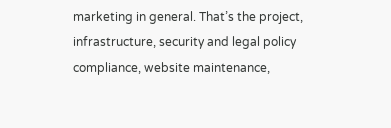marketing in general. That’s the project, infrastructure, security and legal policy compliance, website maintenance,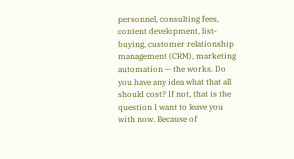personnel, consulting fees, content development, list-buying, customer relationship management (CRM), marketing automation — the works. Do you have any idea what that all should cost? If not, that is the question I want to leave you with now. Because of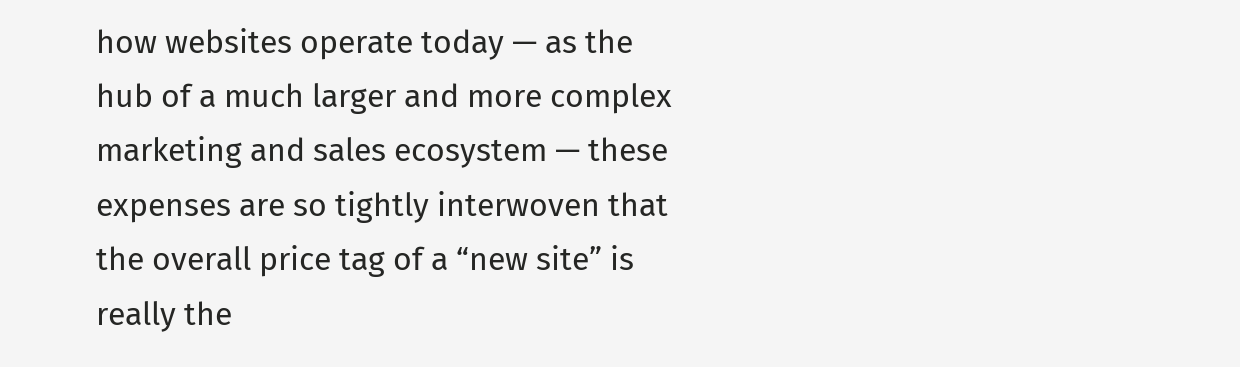how websites operate today — as the hub of a much larger and more complex marketing and sales ecosystem — these expenses are so tightly interwoven that the overall price tag of a “new site” is really the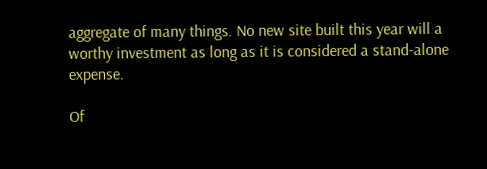aggregate of many things. No new site built this year will a worthy investment as long as it is considered a stand-alone expense.

Of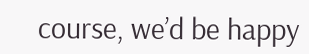course, we’d be happy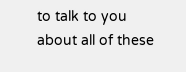to talk to you about all of these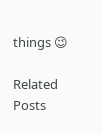things 😉

Related Posts